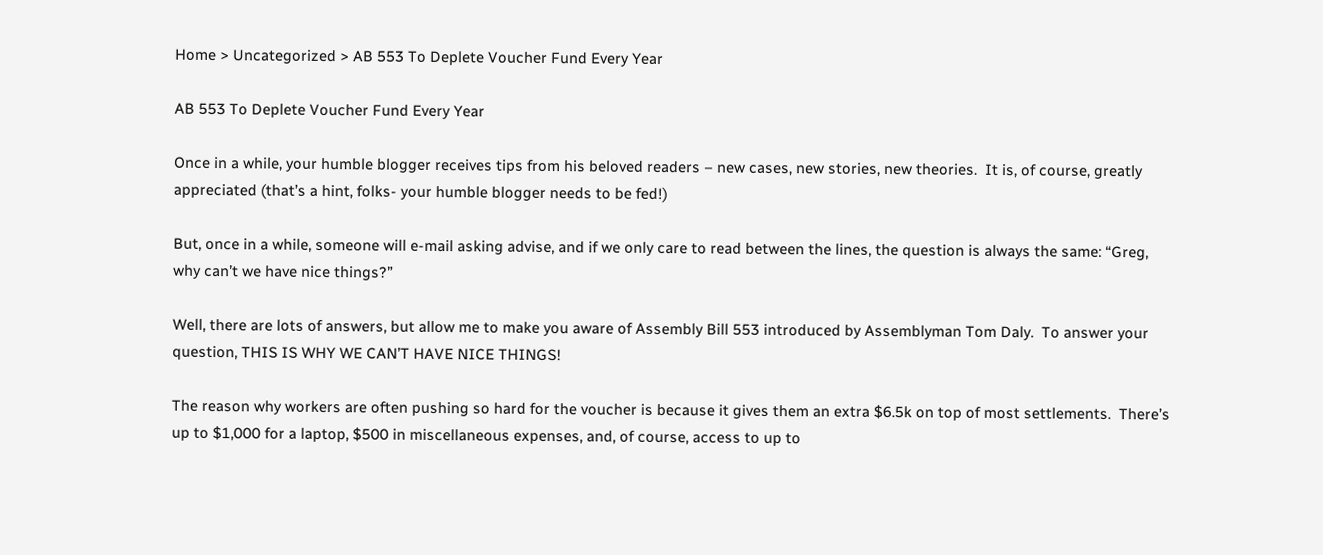Home > Uncategorized > AB 553 To Deplete Voucher Fund Every Year

AB 553 To Deplete Voucher Fund Every Year

Once in a while, your humble blogger receives tips from his beloved readers – new cases, new stories, new theories.  It is, of course, greatly appreciated (that’s a hint, folks- your humble blogger needs to be fed!)

But, once in a while, someone will e-mail asking advise, and if we only care to read between the lines, the question is always the same: “Greg, why can’t we have nice things?”

Well, there are lots of answers, but allow me to make you aware of Assembly Bill 553 introduced by Assemblyman Tom Daly.  To answer your question, THIS IS WHY WE CAN’T HAVE NICE THINGS!

The reason why workers are often pushing so hard for the voucher is because it gives them an extra $6.5k on top of most settlements.  There’s up to $1,000 for a laptop, $500 in miscellaneous expenses, and, of course, access to up to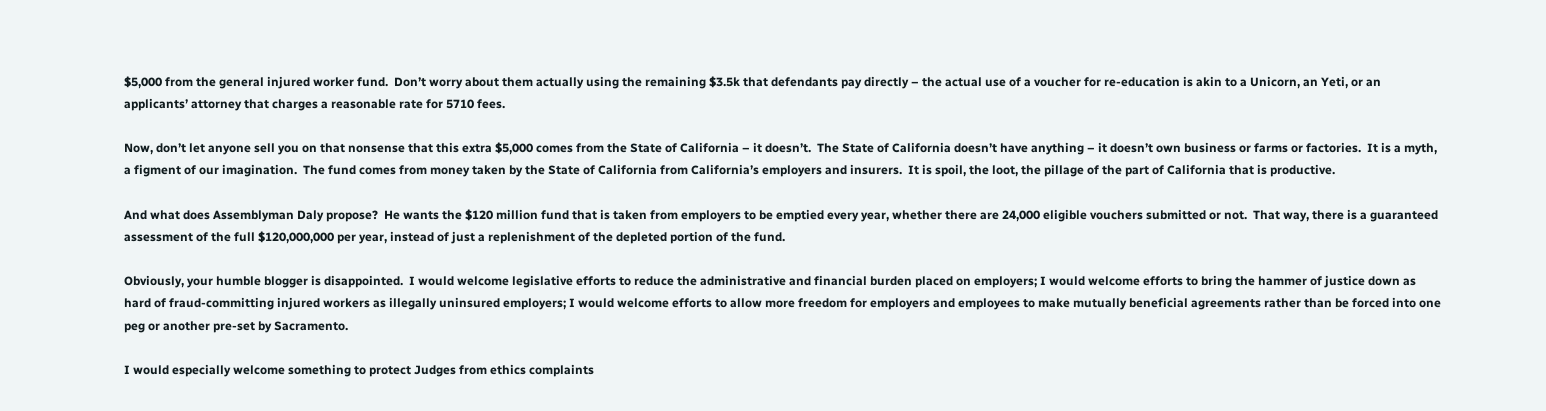$5,000 from the general injured worker fund.  Don’t worry about them actually using the remaining $3.5k that defendants pay directly – the actual use of a voucher for re-education is akin to a Unicorn, an Yeti, or an applicants’ attorney that charges a reasonable rate for 5710 fees.

Now, don’t let anyone sell you on that nonsense that this extra $5,000 comes from the State of California – it doesn’t.  The State of California doesn’t have anything – it doesn’t own business or farms or factories.  It is a myth, a figment of our imagination.  The fund comes from money taken by the State of California from California’s employers and insurers.  It is spoil, the loot, the pillage of the part of California that is productive.

And what does Assemblyman Daly propose?  He wants the $120 million fund that is taken from employers to be emptied every year, whether there are 24,000 eligible vouchers submitted or not.  That way, there is a guaranteed assessment of the full $120,000,000 per year, instead of just a replenishment of the depleted portion of the fund.

Obviously, your humble blogger is disappointed.  I would welcome legislative efforts to reduce the administrative and financial burden placed on employers; I would welcome efforts to bring the hammer of justice down as hard of fraud-committing injured workers as illegally uninsured employers; I would welcome efforts to allow more freedom for employers and employees to make mutually beneficial agreements rather than be forced into one peg or another pre-set by Sacramento.

I would especially welcome something to protect Judges from ethics complaints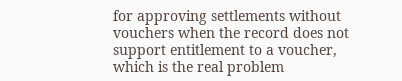for approving settlements without vouchers when the record does not support entitlement to a voucher, which is the real problem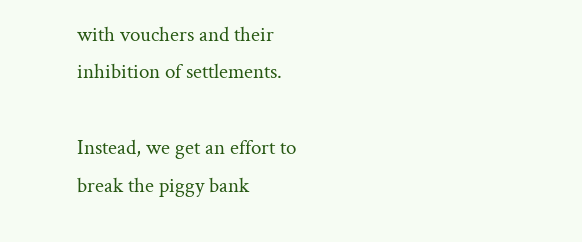with vouchers and their inhibition of settlements.

Instead, we get an effort to break the piggy bank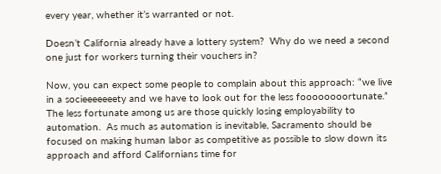every year, whether it’s warranted or not.

Doesn’t California already have a lottery system?  Why do we need a second one just for workers turning their vouchers in?

Now, you can expect some people to complain about this approach: “we live in a socieeeeeeety and we have to look out for the less foooooooortunate.”  The less fortunate among us are those quickly losing employability to automation.  As much as automation is inevitable, Sacramento should be focused on making human labor as competitive as possible to slow down its approach and afford Californians time for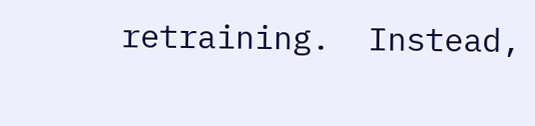retraining.  Instead,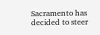Sacramento has decided to steer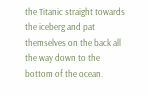the Titanic straight towards the iceberg and pat themselves on the back all the way down to the bottom of the ocean.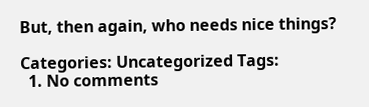But, then again, who needs nice things?

Categories: Uncategorized Tags:
  1. No comments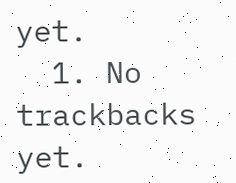yet.
  1. No trackbacks yet.